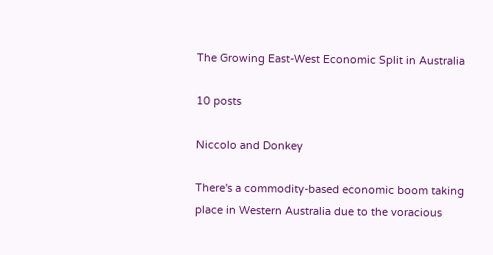The Growing East-West Economic Split in Australia

10 posts

Niccolo and Donkey

There's a commodity-based economic boom taking place in Western Australia due to the voracious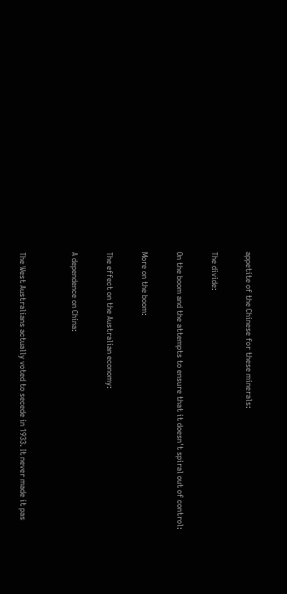appetite of the Chinese for these minerals:

The divide:

On the boom and the attempts to ensure that it doesn't spiral out of control:

More on the boom:

The effect on the Australian economy:

A dependence on China:


The West Australians actually voted to secede in 1933. It never made it pas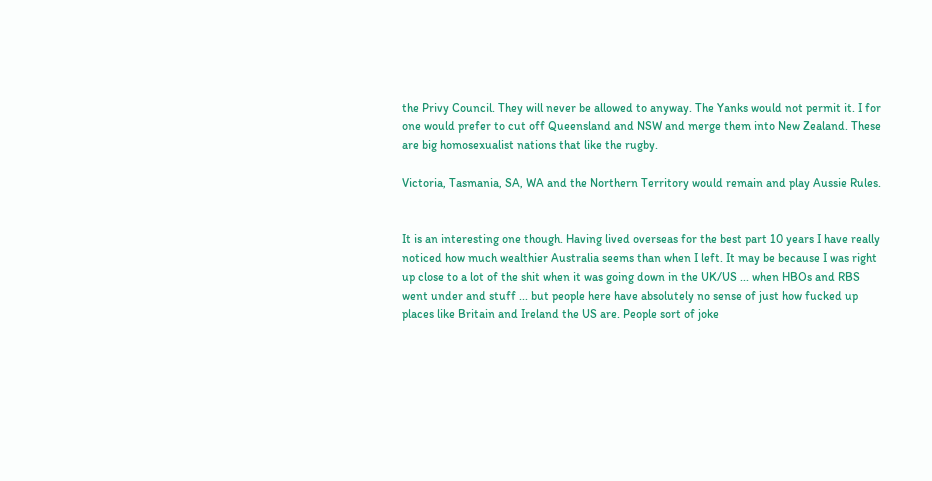the Privy Council. They will never be allowed to anyway. The Yanks would not permit it. I for one would prefer to cut off Queensland and NSW and merge them into New Zealand. These are big homosexualist nations that like the rugby.

Victoria, Tasmania, SA, WA and the Northern Territory would remain and play Aussie Rules.


It is an interesting one though. Having lived overseas for the best part 10 years I have really noticed how much wealthier Australia seems than when I left. It may be because I was right up close to a lot of the shit when it was going down in the UK/US ... when HBOs and RBS went under and stuff ... but people here have absolutely no sense of just how fucked up places like Britain and Ireland the US are. People sort of joke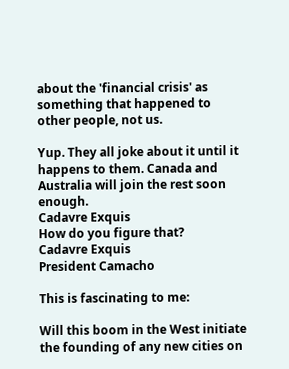about the 'financial crisis' as something that happened to other people, not us.

Yup. They all joke about it until it happens to them. Canada and Australia will join the rest soon enough.
Cadavre Exquis
How do you figure that?
Cadavre Exquis
President Camacho

This is fascinating to me:

Will this boom in the West initiate the founding of any new cities on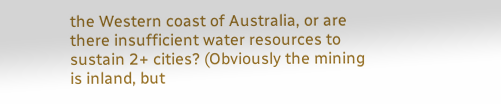the Western coast of Australia, or are there insufficient water resources to sustain 2+ cities? (Obviously the mining is inland, but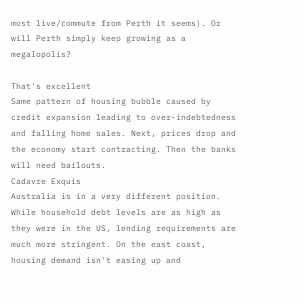most live/commute from Perth it seems). Or will Perth simply keep growing as a megalopolis?

That's excellent
Same pattern of housing bubble caused by credit expansion leading to over-indebtedness and falling home sales. Next, prices drop and the economy start contracting. Then the banks will need bailouts.
Cadavre Exquis
Australia is in a very different position. While household debt levels are as high as they were in the US, lending requirements are much more stringent. On the east coast, housing demand isn't easing up and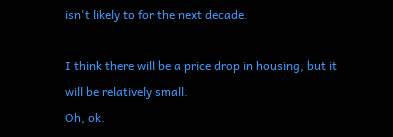isn't likely to for the next decade.

I think there will be a price drop in housing, but it will be relatively small.
Oh, ok.